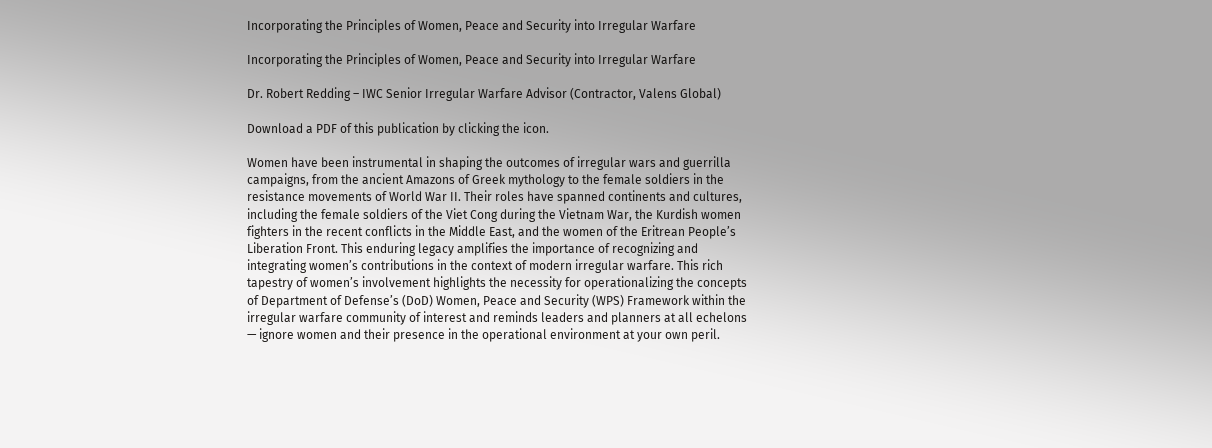Incorporating the Principles of Women, Peace and Security into Irregular Warfare

Incorporating the Principles of Women, Peace and Security into Irregular Warfare

Dr. Robert Redding – IWC Senior Irregular Warfare Advisor (Contractor, Valens Global)

Download a PDF of this publication by clicking the icon.

Women have been instrumental in shaping the outcomes of irregular wars and guerrilla campaigns, from the ancient Amazons of Greek mythology to the female soldiers in the resistance movements of World War II. Their roles have spanned continents and cultures, including the female soldiers of the Viet Cong during the Vietnam War, the Kurdish women fighters in the recent conflicts in the Middle East, and the women of the Eritrean People’s Liberation Front. This enduring legacy amplifies the importance of recognizing and integrating women’s contributions in the context of modern irregular warfare. This rich tapestry of women’s involvement highlights the necessity for operationalizing the concepts of Department of Defense’s (DoD) Women, Peace and Security (WPS) Framework within the irregular warfare community of interest and reminds leaders and planners at all echelons — ignore women and their presence in the operational environment at your own peril.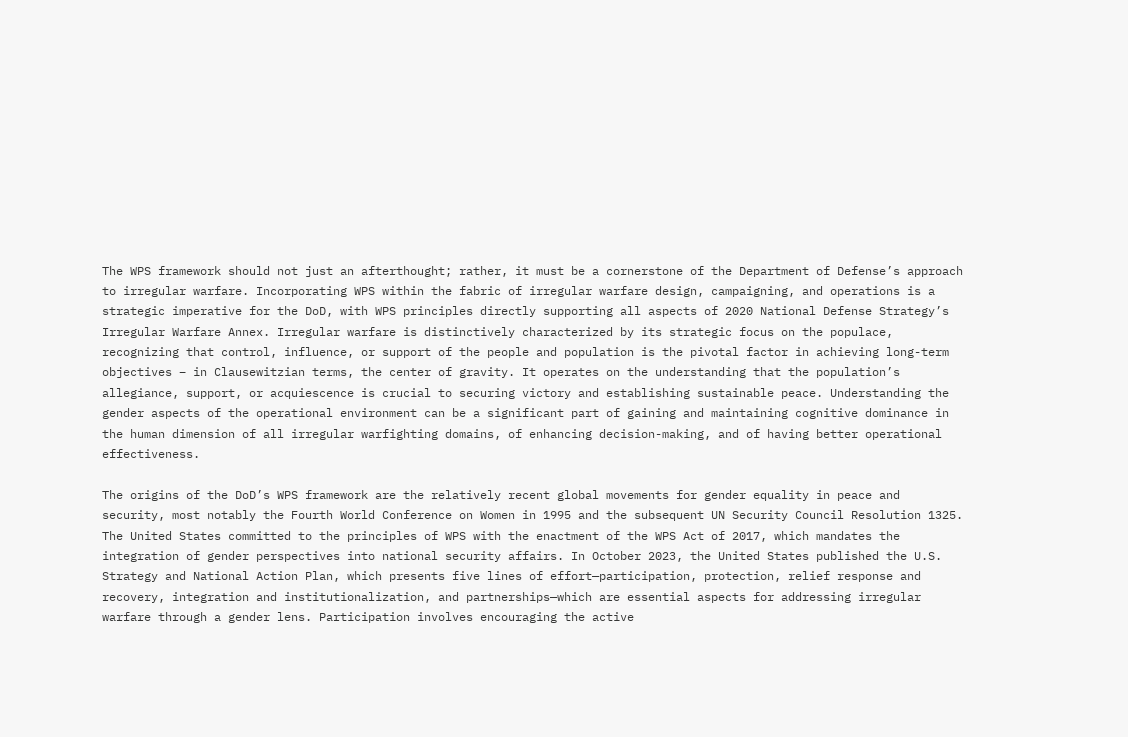The WPS framework should not just an afterthought; rather, it must be a cornerstone of the Department of Defense’s approach to irregular warfare. Incorporating WPS within the fabric of irregular warfare design, campaigning, and operations is a strategic imperative for the DoD, with WPS principles directly supporting all aspects of 2020 National Defense Strategy’s Irregular Warfare Annex. Irregular warfare is distinctively characterized by its strategic focus on the populace, recognizing that control, influence, or support of the people and population is the pivotal factor in achieving long-term objectives – in Clausewitzian terms, the center of gravity. It operates on the understanding that the population’s allegiance, support, or acquiescence is crucial to securing victory and establishing sustainable peace. Understanding the gender aspects of the operational environment can be a significant part of gaining and maintaining cognitive dominance in the human dimension of all irregular warfighting domains, of enhancing decision-making, and of having better operational effectiveness.

The origins of the DoD’s WPS framework are the relatively recent global movements for gender equality in peace and security, most notably the Fourth World Conference on Women in 1995 and the subsequent UN Security Council Resolution 1325. The United States committed to the principles of WPS with the enactment of the WPS Act of 2017, which mandates the integration of gender perspectives into national security affairs. In October 2023, the United States published the U.S. Strategy and National Action Plan, which presents five lines of effort—participation, protection, relief response and recovery, integration and institutionalization, and partnerships—which are essential aspects for addressing irregular warfare through a gender lens. Participation involves encouraging the active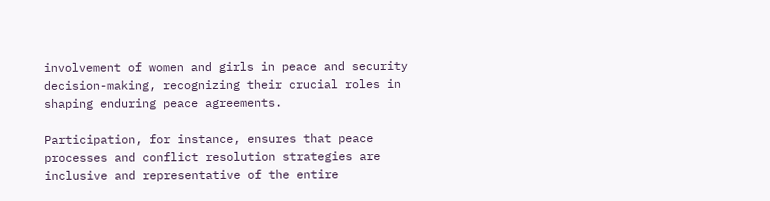involvement of women and girls in peace and security decision-making, recognizing their crucial roles in shaping enduring peace agreements.

Participation, for instance, ensures that peace processes and conflict resolution strategies are inclusive and representative of the entire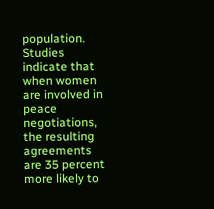population. Studies indicate that when women are involved in peace negotiations, the resulting agreements are 35 percent more likely to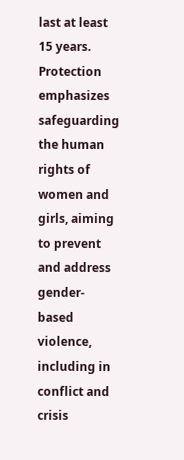last at least 15 years. Protection emphasizes safeguarding the human rights of women and girls, aiming to prevent and address gender-based violence, including in conflict and crisis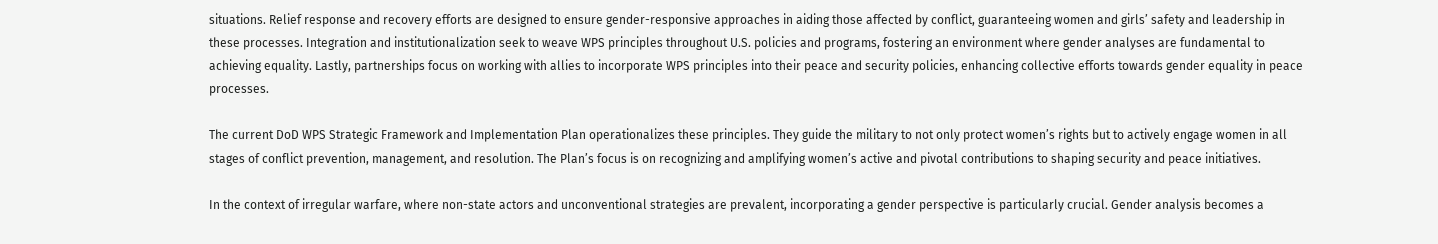situations. Relief response and recovery efforts are designed to ensure gender-responsive approaches in aiding those affected by conflict, guaranteeing women and girls’ safety and leadership in these processes. Integration and institutionalization seek to weave WPS principles throughout U.S. policies and programs, fostering an environment where gender analyses are fundamental to achieving equality. Lastly, partnerships focus on working with allies to incorporate WPS principles into their peace and security policies, enhancing collective efforts towards gender equality in peace processes.

The current DoD WPS Strategic Framework and Implementation Plan operationalizes these principles. They guide the military to not only protect women’s rights but to actively engage women in all stages of conflict prevention, management, and resolution. The Plan’s focus is on recognizing and amplifying women’s active and pivotal contributions to shaping security and peace initiatives.

In the context of irregular warfare, where non-state actors and unconventional strategies are prevalent, incorporating a gender perspective is particularly crucial. Gender analysis becomes a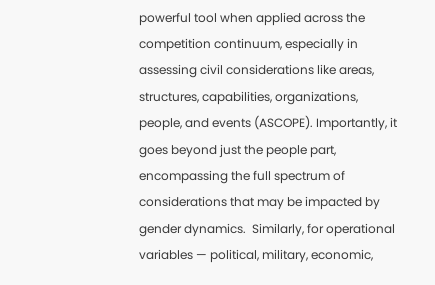powerful tool when applied across the competition continuum, especially in assessing civil considerations like areas, structures, capabilities, organizations, people, and events (ASCOPE). Importantly, it goes beyond just the people part, encompassing the full spectrum of considerations that may be impacted by gender dynamics.  Similarly, for operational variables — political, military, economic,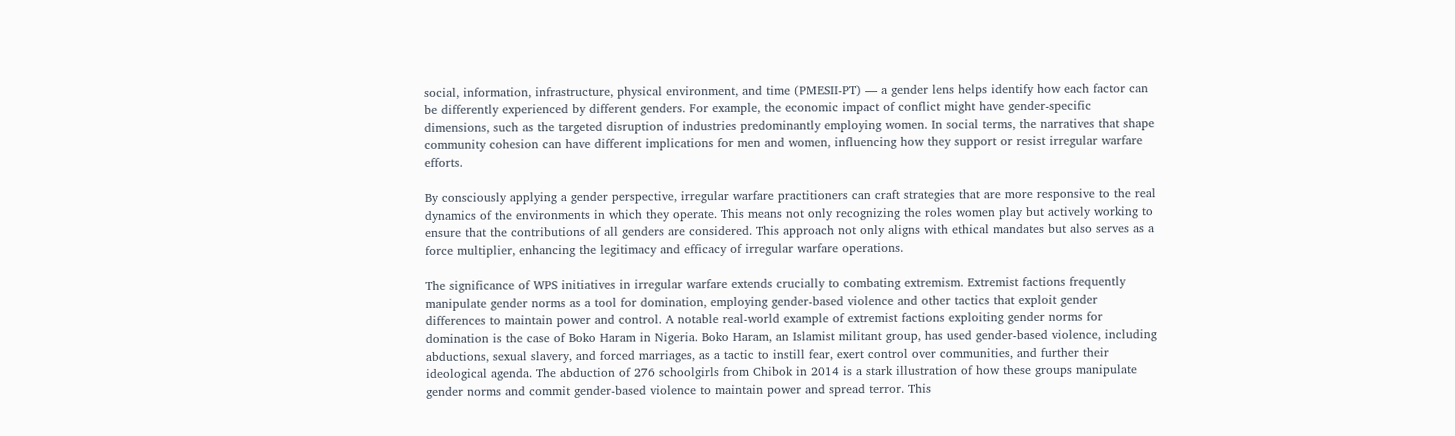social, information, infrastructure, physical environment, and time (PMESII-PT) — a gender lens helps identify how each factor can be differently experienced by different genders. For example, the economic impact of conflict might have gender-specific dimensions, such as the targeted disruption of industries predominantly employing women. In social terms, the narratives that shape community cohesion can have different implications for men and women, influencing how they support or resist irregular warfare efforts.

By consciously applying a gender perspective, irregular warfare practitioners can craft strategies that are more responsive to the real dynamics of the environments in which they operate. This means not only recognizing the roles women play but actively working to ensure that the contributions of all genders are considered. This approach not only aligns with ethical mandates but also serves as a force multiplier, enhancing the legitimacy and efficacy of irregular warfare operations.

The significance of WPS initiatives in irregular warfare extends crucially to combating extremism. Extremist factions frequently manipulate gender norms as a tool for domination, employing gender-based violence and other tactics that exploit gender differences to maintain power and control. A notable real-world example of extremist factions exploiting gender norms for domination is the case of Boko Haram in Nigeria. Boko Haram, an Islamist militant group, has used gender-based violence, including abductions, sexual slavery, and forced marriages, as a tactic to instill fear, exert control over communities, and further their ideological agenda. The abduction of 276 schoolgirls from Chibok in 2014 is a stark illustration of how these groups manipulate gender norms and commit gender-based violence to maintain power and spread terror. This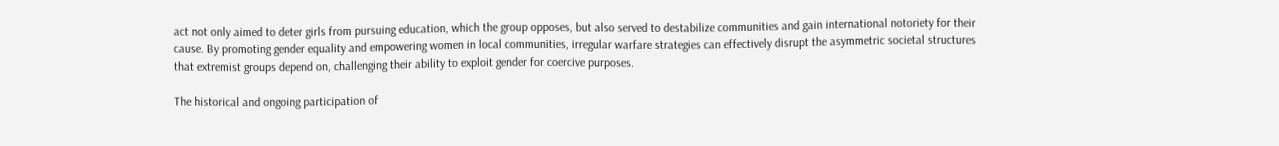act not only aimed to deter girls from pursuing education, which the group opposes, but also served to destabilize communities and gain international notoriety for their cause. By promoting gender equality and empowering women in local communities, irregular warfare strategies can effectively disrupt the asymmetric societal structures that extremist groups depend on, challenging their ability to exploit gender for coercive purposes.

The historical and ongoing participation of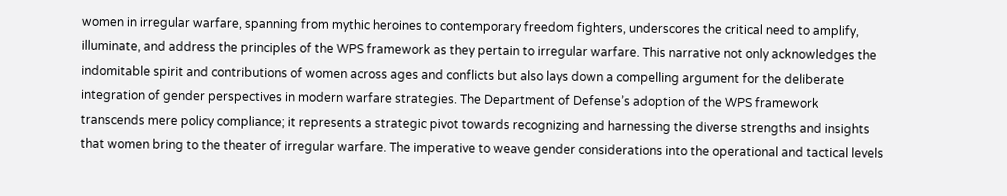women in irregular warfare, spanning from mythic heroines to contemporary freedom fighters, underscores the critical need to amplify, illuminate, and address the principles of the WPS framework as they pertain to irregular warfare. This narrative not only acknowledges the indomitable spirit and contributions of women across ages and conflicts but also lays down a compelling argument for the deliberate integration of gender perspectives in modern warfare strategies. The Department of Defense’s adoption of the WPS framework transcends mere policy compliance; it represents a strategic pivot towards recognizing and harnessing the diverse strengths and insights that women bring to the theater of irregular warfare. The imperative to weave gender considerations into the operational and tactical levels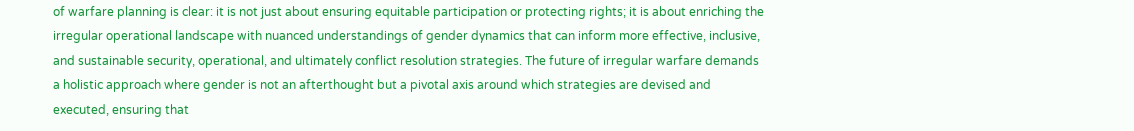of warfare planning is clear: it is not just about ensuring equitable participation or protecting rights; it is about enriching the irregular operational landscape with nuanced understandings of gender dynamics that can inform more effective, inclusive, and sustainable security, operational, and ultimately conflict resolution strategies. The future of irregular warfare demands a holistic approach where gender is not an afterthought but a pivotal axis around which strategies are devised and executed, ensuring that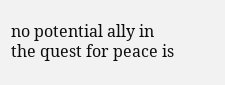no potential ally in the quest for peace is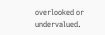overlooked or undervalued.